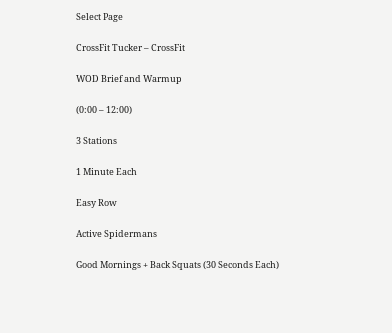Select Page

CrossFit Tucker – CrossFit

WOD Brief and Warmup

(0:00 – 12:00)

3 Stations

1 Minute Each

Easy Row

Active Spidermans

Good Mornings + Back Squats (30 Seconds Each)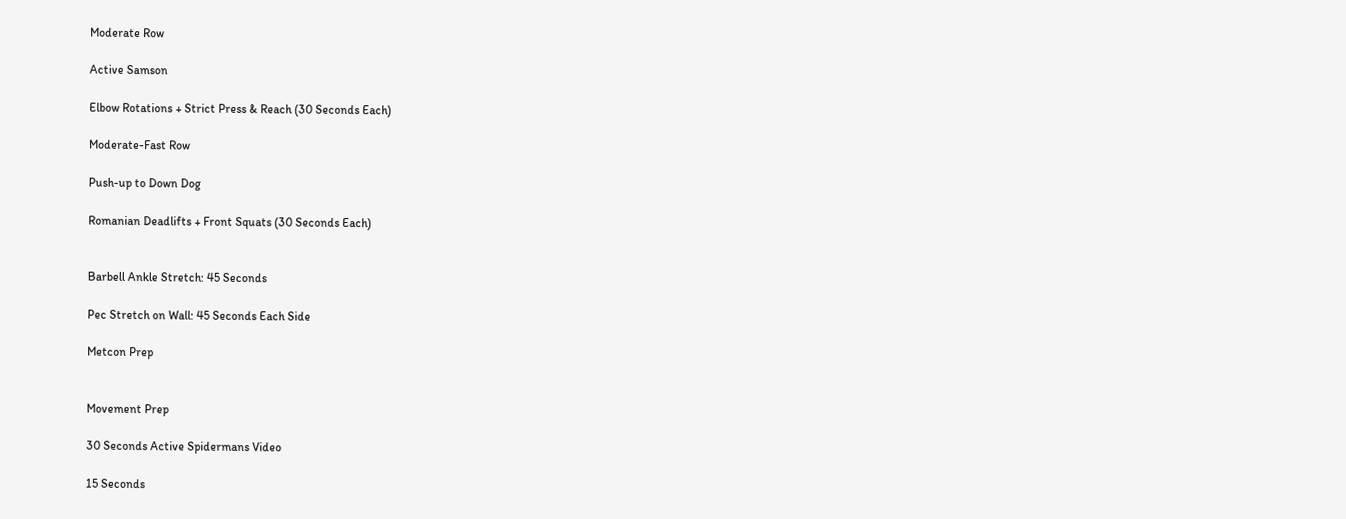Moderate Row

Active Samson

Elbow Rotations + Strict Press & Reach (30 Seconds Each)

Moderate-Fast Row

Push-up to Down Dog

Romanian Deadlifts + Front Squats (30 Seconds Each)


Barbell Ankle Stretch: 45 Seconds

Pec Stretch on Wall: 45 Seconds Each Side

Metcon Prep


Movement Prep

30 Seconds Active Spidermans Video

15 Seconds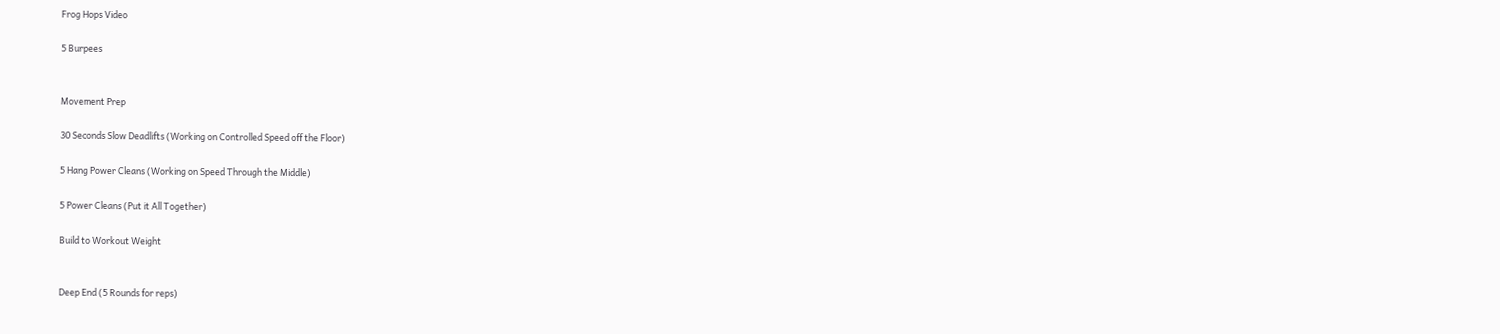Frog Hops Video

5 Burpees


Movement Prep

30 Seconds Slow Deadlifts (Working on Controlled Speed off the Floor)

5 Hang Power Cleans (Working on Speed Through the Middle)

5 Power Cleans (Put it All Together)

Build to Workout Weight


Deep End (5 Rounds for reps)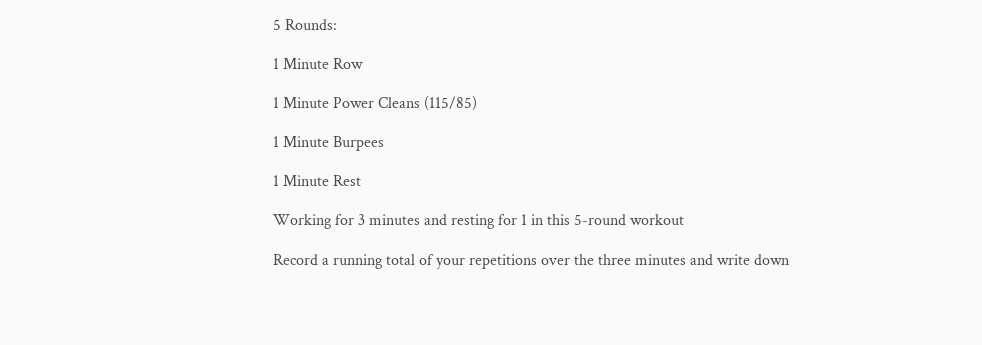5 Rounds:

1 Minute Row

1 Minute Power Cleans (115/85)

1 Minute Burpees

1 Minute Rest

Working for 3 minutes and resting for 1 in this 5-round workout

Record a running total of your repetitions over the three minutes and write down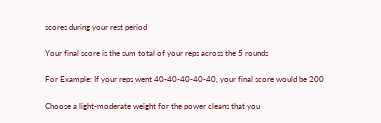scores during your rest period

Your final score is the sum total of your reps across the 5 rounds

For Example: If your reps went 40-40-40-40-40, your final score would be 200

Choose a light-moderate weight for the power cleans that you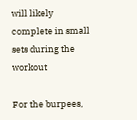will likely complete in small sets during the workout

For the burpees,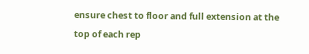ensure chest to floor and full extension at the top of each rep